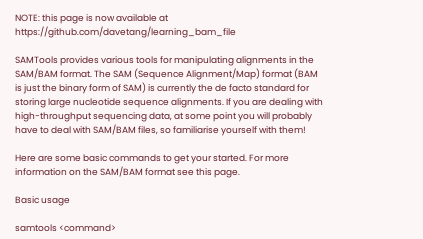NOTE: this page is now available at https://github.com/davetang/learning_bam_file

SAMTools provides various tools for manipulating alignments in the SAM/BAM format. The SAM (Sequence Alignment/Map) format (BAM is just the binary form of SAM) is currently the de facto standard for storing large nucleotide sequence alignments. If you are dealing with high-throughput sequencing data, at some point you will probably have to deal with SAM/BAM files, so familiarise yourself with them!

Here are some basic commands to get your started. For more information on the SAM/BAM format see this page.

Basic usage

samtools <command>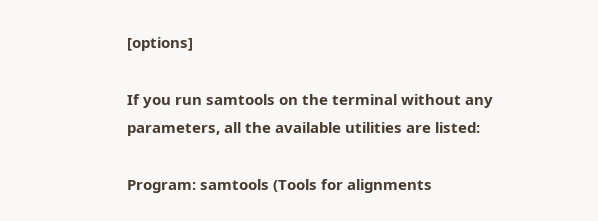[options]

If you run samtools on the terminal without any parameters, all the available utilities are listed:

Program: samtools (Tools for alignments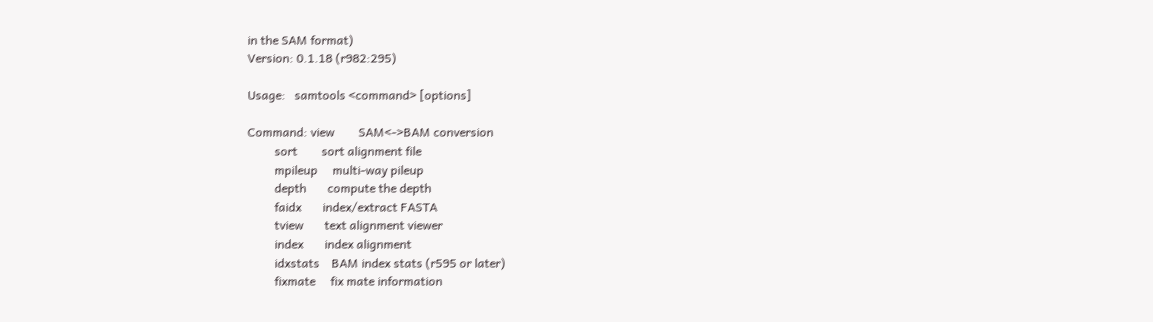in the SAM format)
Version: 0.1.18 (r982:295)

Usage:   samtools <command> [options]

Command: view        SAM<->BAM conversion
         sort        sort alignment file
         mpileup     multi-way pileup
         depth       compute the depth
         faidx       index/extract FASTA
         tview       text alignment viewer
         index       index alignment
         idxstats    BAM index stats (r595 or later)
         fixmate     fix mate information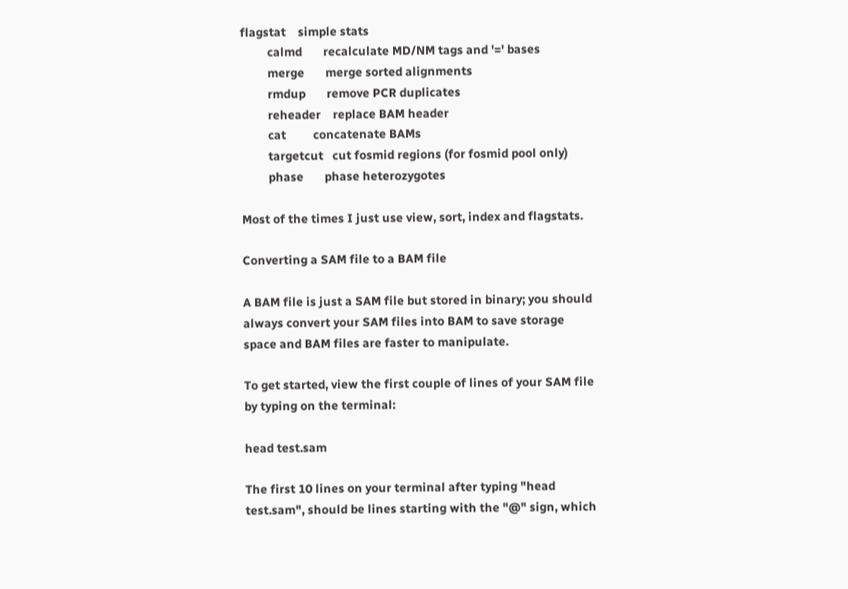flagstat    simple stats
         calmd       recalculate MD/NM tags and '=' bases
         merge       merge sorted alignments
         rmdup       remove PCR duplicates
         reheader    replace BAM header
         cat         concatenate BAMs
         targetcut   cut fosmid regions (for fosmid pool only)
         phase       phase heterozygotes

Most of the times I just use view, sort, index and flagstats.

Converting a SAM file to a BAM file

A BAM file is just a SAM file but stored in binary; you should always convert your SAM files into BAM to save storage space and BAM files are faster to manipulate.

To get started, view the first couple of lines of your SAM file by typing on the terminal:

head test.sam

The first 10 lines on your terminal after typing "head test.sam", should be lines starting with the "@" sign, which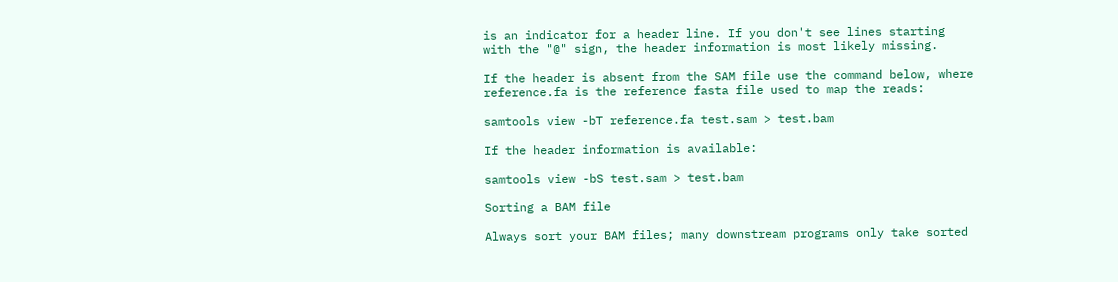is an indicator for a header line. If you don't see lines starting with the "@" sign, the header information is most likely missing.

If the header is absent from the SAM file use the command below, where reference.fa is the reference fasta file used to map the reads:

samtools view -bT reference.fa test.sam > test.bam

If the header information is available:

samtools view -bS test.sam > test.bam

Sorting a BAM file

Always sort your BAM files; many downstream programs only take sorted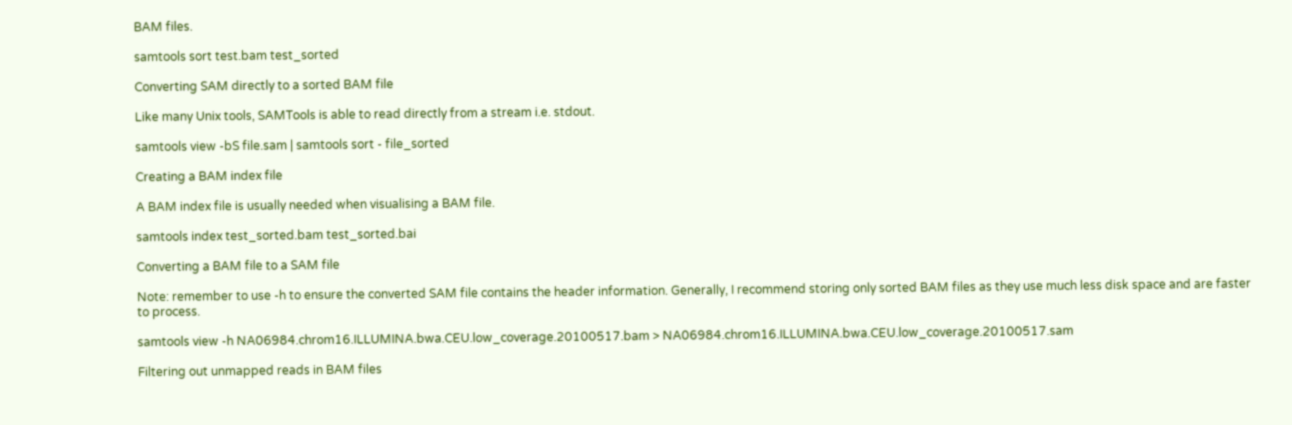BAM files.

samtools sort test.bam test_sorted

Converting SAM directly to a sorted BAM file

Like many Unix tools, SAMTools is able to read directly from a stream i.e. stdout.

samtools view -bS file.sam | samtools sort - file_sorted

Creating a BAM index file

A BAM index file is usually needed when visualising a BAM file.

samtools index test_sorted.bam test_sorted.bai

Converting a BAM file to a SAM file

Note: remember to use -h to ensure the converted SAM file contains the header information. Generally, I recommend storing only sorted BAM files as they use much less disk space and are faster to process.

samtools view -h NA06984.chrom16.ILLUMINA.bwa.CEU.low_coverage.20100517.bam > NA06984.chrom16.ILLUMINA.bwa.CEU.low_coverage.20100517.sam

Filtering out unmapped reads in BAM files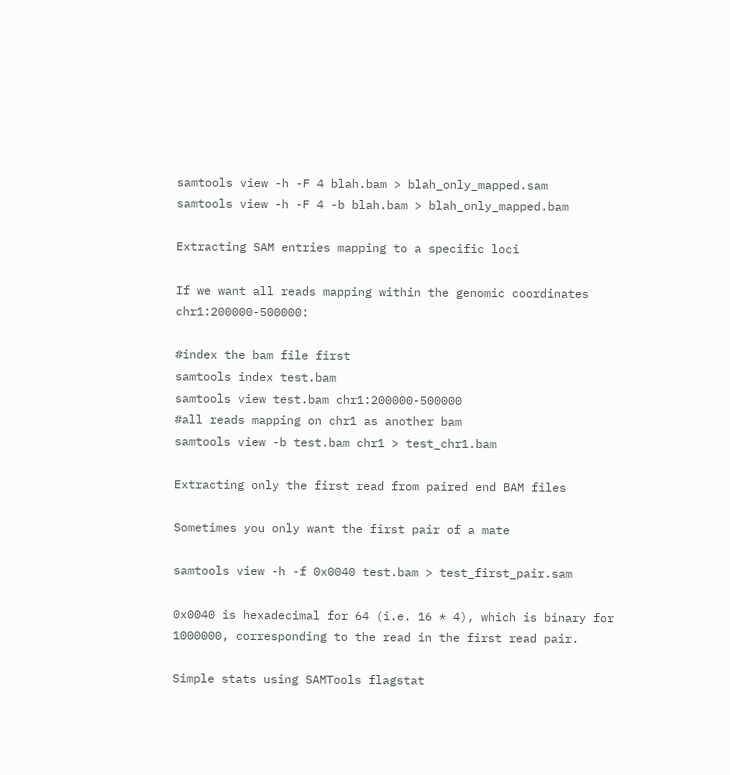samtools view -h -F 4 blah.bam > blah_only_mapped.sam
samtools view -h -F 4 -b blah.bam > blah_only_mapped.bam

Extracting SAM entries mapping to a specific loci

If we want all reads mapping within the genomic coordinates chr1:200000-500000:

#index the bam file first
samtools index test.bam
samtools view test.bam chr1:200000-500000
#all reads mapping on chr1 as another bam
samtools view -b test.bam chr1 > test_chr1.bam

Extracting only the first read from paired end BAM files

Sometimes you only want the first pair of a mate

samtools view -h -f 0x0040 test.bam > test_first_pair.sam

0x0040 is hexadecimal for 64 (i.e. 16 * 4), which is binary for 1000000, corresponding to the read in the first read pair.

Simple stats using SAMTools flagstat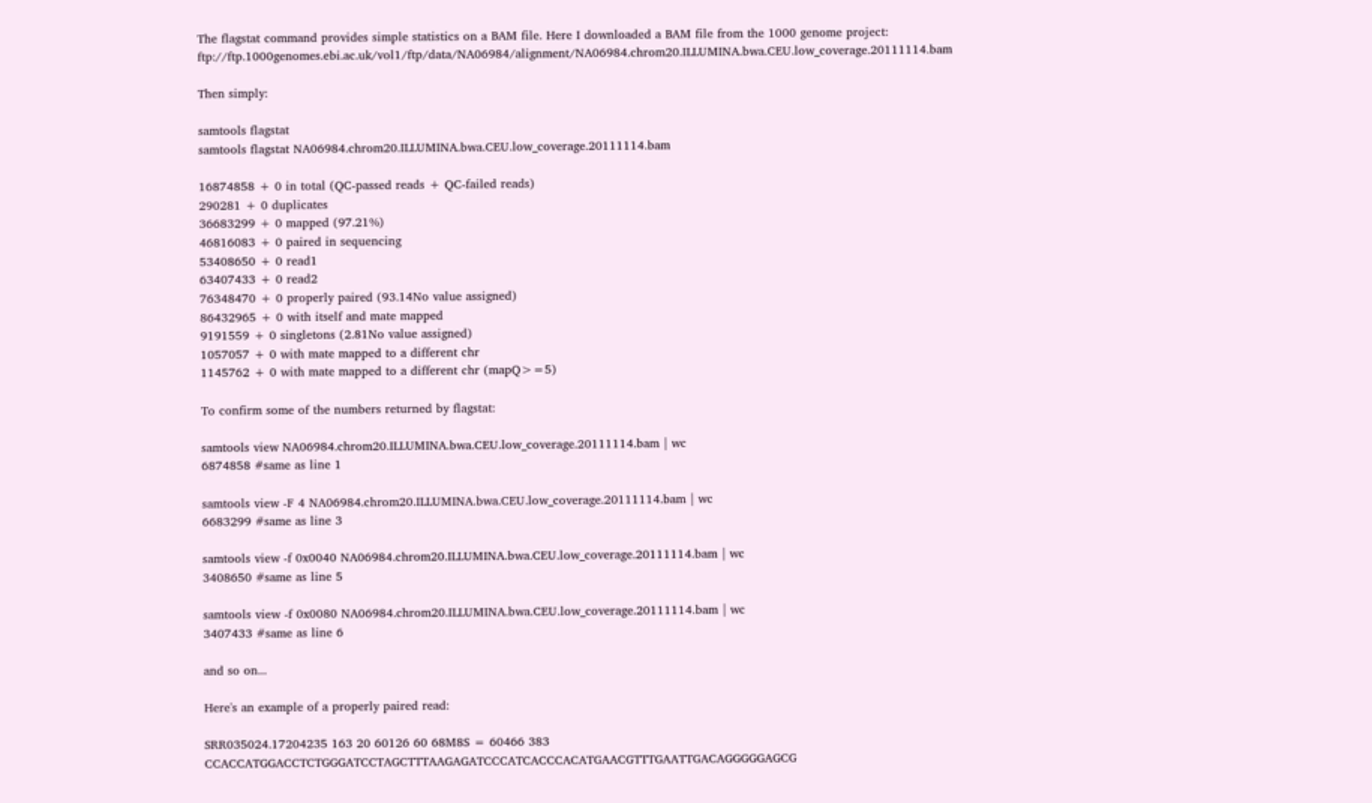The flagstat command provides simple statistics on a BAM file. Here I downloaded a BAM file from the 1000 genome project: ftp://ftp.1000genomes.ebi.ac.uk/vol1/ftp/data/NA06984/alignment/NA06984.chrom20.ILLUMINA.bwa.CEU.low_coverage.20111114.bam

Then simply:

samtools flagstat
samtools flagstat NA06984.chrom20.ILLUMINA.bwa.CEU.low_coverage.20111114.bam

16874858 + 0 in total (QC-passed reads + QC-failed reads)
290281 + 0 duplicates
36683299 + 0 mapped (97.21%)
46816083 + 0 paired in sequencing
53408650 + 0 read1
63407433 + 0 read2
76348470 + 0 properly paired (93.14No value assigned)
86432965 + 0 with itself and mate mapped
9191559 + 0 singletons (2.81No value assigned)
1057057 + 0 with mate mapped to a different chr
1145762 + 0 with mate mapped to a different chr (mapQ>=5)

To confirm some of the numbers returned by flagstat:

samtools view NA06984.chrom20.ILLUMINA.bwa.CEU.low_coverage.20111114.bam | wc
6874858 #same as line 1

samtools view -F 4 NA06984.chrom20.ILLUMINA.bwa.CEU.low_coverage.20111114.bam | wc
6683299 #same as line 3

samtools view -f 0x0040 NA06984.chrom20.ILLUMINA.bwa.CEU.low_coverage.20111114.bam | wc
3408650 #same as line 5

samtools view -f 0x0080 NA06984.chrom20.ILLUMINA.bwa.CEU.low_coverage.20111114.bam | wc
3407433 #same as line 6

and so on...

Here's an example of a properly paired read:

SRR035024.17204235 163 20 60126 60 68M8S = 60466 383 CCACCATGGACCTCTGGGATCCTAGCTTTAAGAGATCCCATCACCCACATGAACGTTTGAATTGACAGGGGGAGCG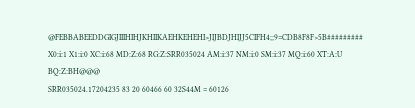@FEBBABEEDDGIGJIIIHIHJKHIIKAEHKEHEHI>JIJBDJHIJJ5CIFH4;;9=CDB8F8F>5B######### X0:i:1 X1:i:0 XC:i:68 MD:Z:68 RG:Z:SRR035024 AM:i:37 NM:i:0 SM:i:37 MQ:i:60 XT:A:U BQ:Z:BH@@@
SRR035024.17204235 83 20 60466 60 32S44M = 60126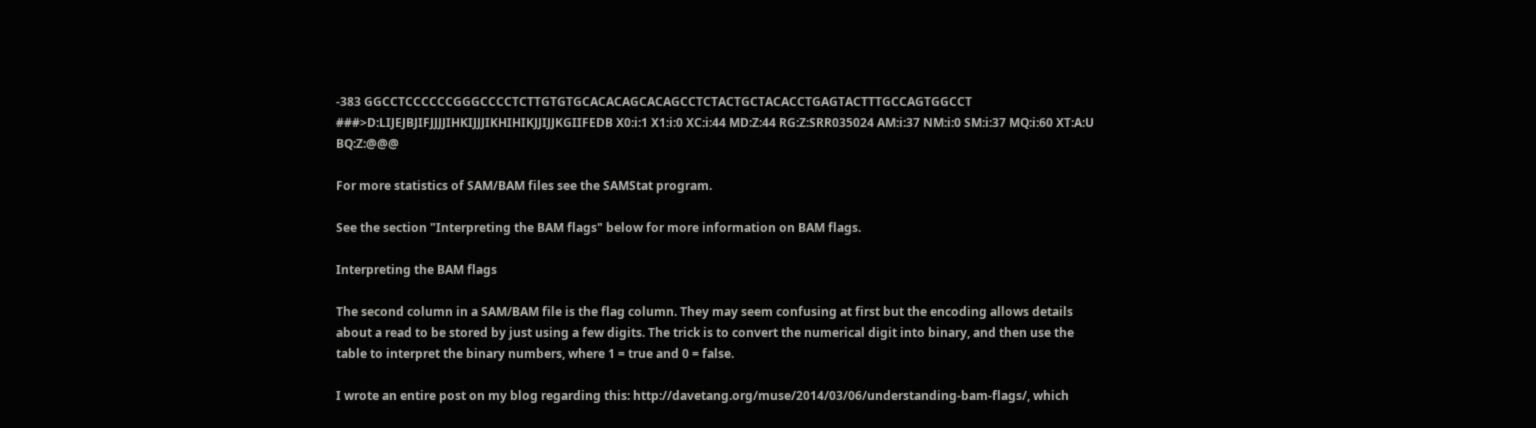-383 GGCCTCCCCCCGGGCCCCTCTTGTGTGCACACAGCACAGCCTCTACTGCTACACCTGAGTACTTTGCCAGTGGCCT ###>D:LIJEJBJIFJJJJIHKIJJJIKHIHIKJJIJJKGIIFEDB X0:i:1 X1:i:0 XC:i:44 MD:Z:44 RG:Z:SRR035024 AM:i:37 NM:i:0 SM:i:37 MQ:i:60 XT:A:U BQ:Z:@@@

For more statistics of SAM/BAM files see the SAMStat program.

See the section "Interpreting the BAM flags" below for more information on BAM flags.

Interpreting the BAM flags

The second column in a SAM/BAM file is the flag column. They may seem confusing at first but the encoding allows details about a read to be stored by just using a few digits. The trick is to convert the numerical digit into binary, and then use the table to interpret the binary numbers, where 1 = true and 0 = false.

I wrote an entire post on my blog regarding this: http://davetang.org/muse/2014/03/06/understanding-bam-flags/, which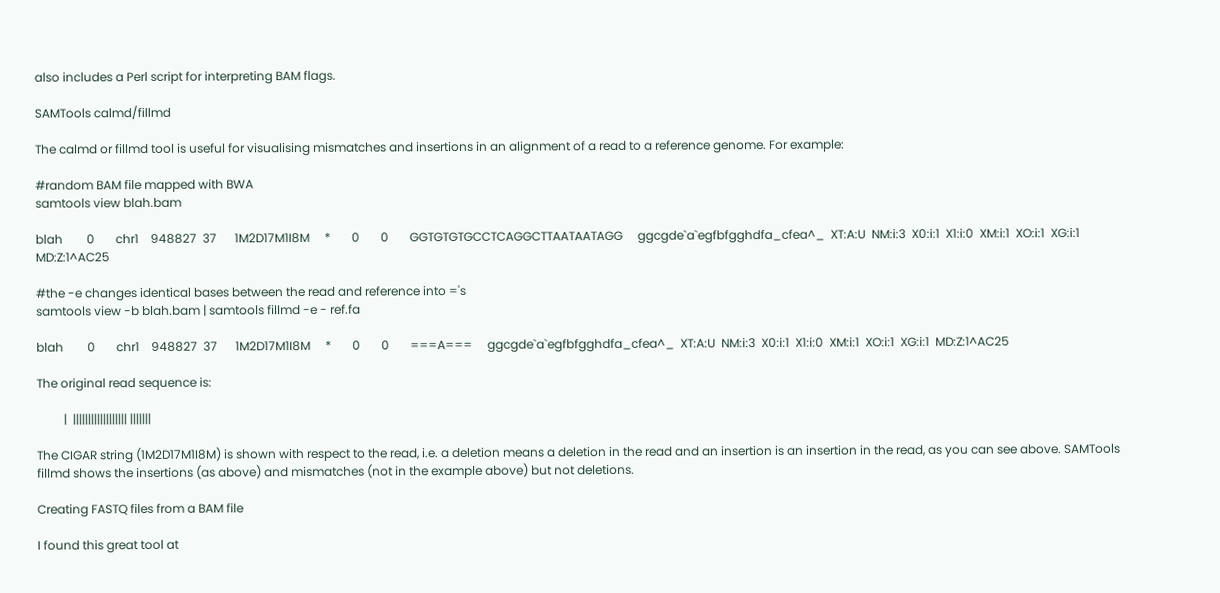also includes a Perl script for interpreting BAM flags.

SAMTools calmd/fillmd

The calmd or fillmd tool is useful for visualising mismatches and insertions in an alignment of a read to a reference genome. For example:

#random BAM file mapped with BWA
samtools view blah.bam

blah        0       chr1    948827  37      1M2D17M1I8M     *       0       0       GGTGTGTGCCTCAGGCTTAATAATAGG     ggcgde`a`egfbfgghdfa_cfea^_  XT:A:U  NM:i:3  X0:i:1  X1:i:0  XM:i:1  XO:i:1  XG:i:1  MD:Z:1^AC25

#the -e changes identical bases between the read and reference into ='s
samtools view -b blah.bam | samtools fillmd -e - ref.fa

blah        0       chr1    948827  37      1M2D17M1I8M     *       0       0       ===A===     ggcgde`a`egfbfgghdfa_cfea^_  XT:A:U  NM:i:3  X0:i:1  X1:i:0  XM:i:1  XO:i:1  XG:i:1  MD:Z:1^AC25

The original read sequence is:

         |  |||||||||||||||||| |||||||

The CIGAR string (1M2D17M1I8M) is shown with respect to the read, i.e. a deletion means a deletion in the read and an insertion is an insertion in the read, as you can see above. SAMTools fillmd shows the insertions (as above) and mismatches (not in the example above) but not deletions.

Creating FASTQ files from a BAM file

I found this great tool at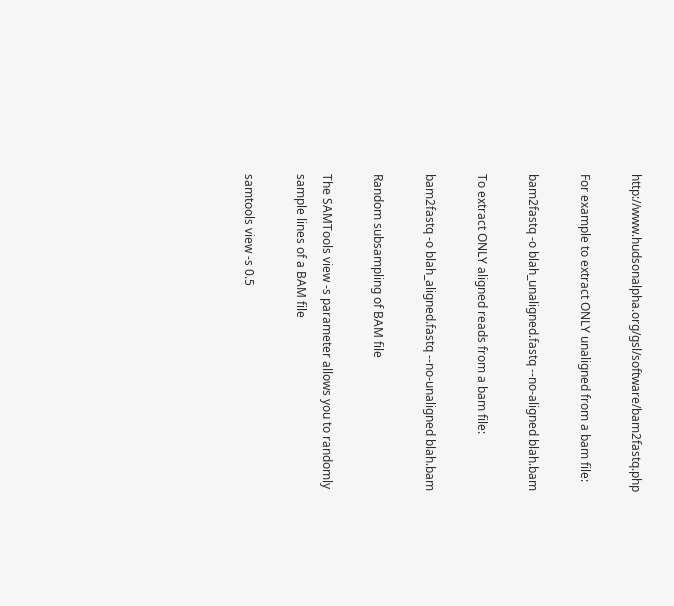http://www.hudsonalpha.org/gsl/software/bam2fastq.php

For example to extract ONLY unaligned from a bam file:

bam2fastq -o blah_unaligned.fastq --no-aligned blah.bam

To extract ONLY aligned reads from a bam file:

bam2fastq -o blah_aligned.fastq --no-unaligned blah.bam

Random subsampling of BAM file

The SAMTools view -s parameter allows you to randomly sample lines of a BAM file

samtools view -s 0.5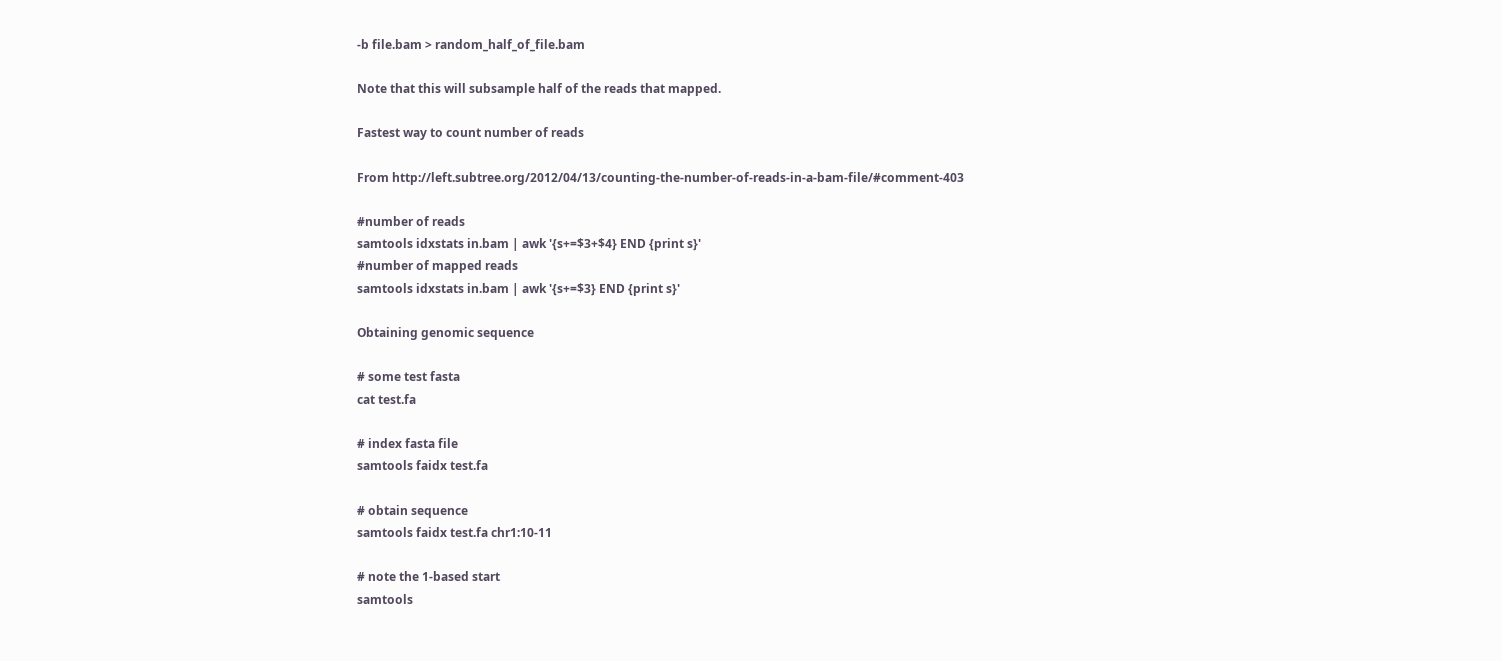-b file.bam > random_half_of_file.bam

Note that this will subsample half of the reads that mapped.

Fastest way to count number of reads

From http://left.subtree.org/2012/04/13/counting-the-number-of-reads-in-a-bam-file/#comment-403

#number of reads
samtools idxstats in.bam | awk '{s+=$3+$4} END {print s}'
#number of mapped reads
samtools idxstats in.bam | awk '{s+=$3} END {print s}'

Obtaining genomic sequence

# some test fasta
cat test.fa

# index fasta file
samtools faidx test.fa

# obtain sequence
samtools faidx test.fa chr1:10-11

# note the 1-based start
samtools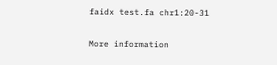faidx test.fa chr1:20-31

More information